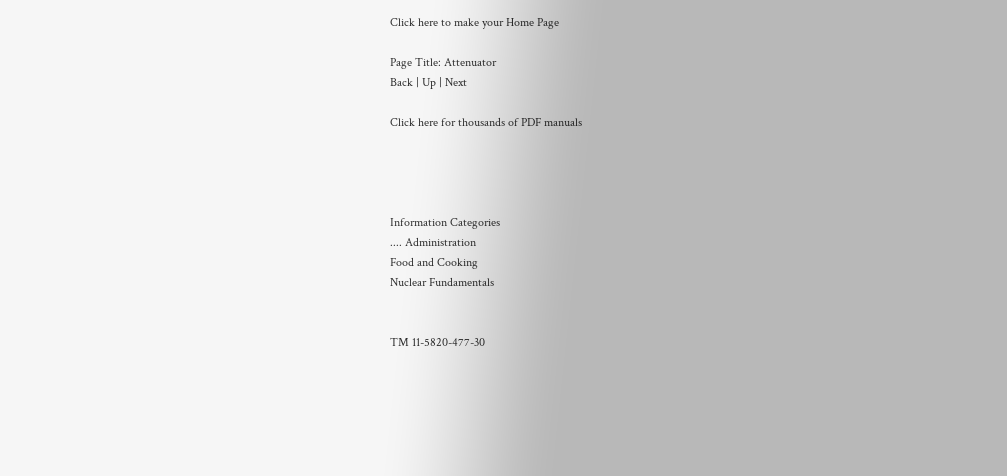Click here to make your Home Page

Page Title: Attenuator
Back | Up | Next

Click here for thousands of PDF manuals




Information Categories
.... Administration
Food and Cooking
Nuclear Fundamentals


TM 11-5820-477-30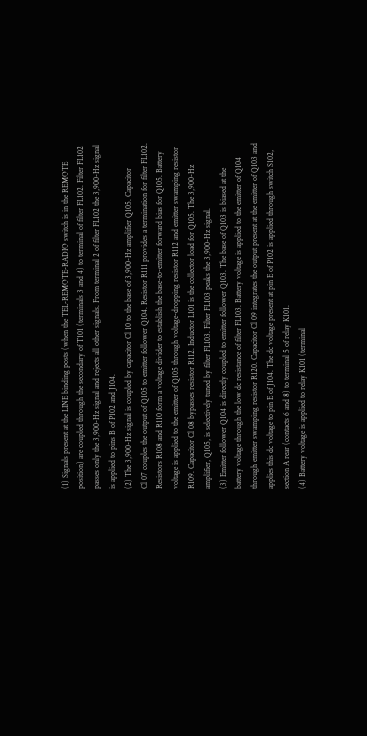(1) Signals present at the LINE binding posts (when the TEL-REMOTE-RADIO switch is in the REMOTE
position) are coupled through the secondary of T101 (terminals 3 and 4) to terminal of filter FL102. Filter FL102
passes only the 3,900-Hz signal and rejects all other signals. From terminal 2 of filter FL102 the 3,900-Hz signal
is applied to pins B of P102 and J104.
(2) The 3,900-Hz signal is coupled by capacitor Cl 10 to the base of 3,900-Hz amplifier Q105. Capacitor
Cl 07 couples the output of Q105 to emitter follower Q104. Resistor R111 provides a termination for filter FL102.
Resistors R108 and R110 form a voltage divider to establish the base-to-emitter forward bias for Q105. Battery
voltage is applied to the emitter of Q105 through voltage-dropping resistor R112 and emitter swamping resistor
R109. Capacitor Cl 08 bypasses resistor R112. Inductor L101 is the collector load for Q105. The 3,900-Hz
amplifier, Q105, is selectively tuned by filter FL103. Filter FL103 peaks the 3,900-Hz signal.
(3) Emitter follower Q104 is directly coupled to emitter follower Q103. The base of Q103 is biased at the
battery voltage through the low dc resistance of filter FL103. Battery voltage is applied to the emitter of Q104
through emitter swamping resistor R120. Capacitor Cl 09 integrates the output present at the emitter of Q103 and
applies this dc voltage to pin E of J104. The dc voltage present at pin E of P102 is applied through switch S102,
section A rear (contacts 6 and 8) to terminal 5 of relay K101.
(4) Battery voltage is applied to relay K101 (terminal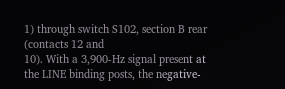1) through switch S102, section B rear (contacts 12 and
10). With a 3,900-Hz signal present at the LINE binding posts, the negative-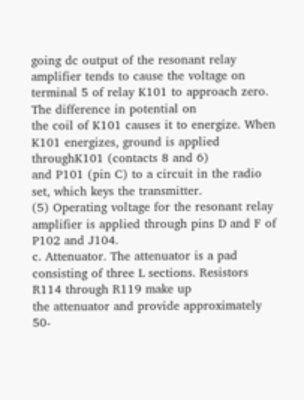going dc output of the resonant relay
amplifier tends to cause the voltage on terminal 5 of relay K101 to approach zero. The difference in potential on
the coil of K101 causes it to energize. When K101 energizes, ground is applied throughK101 (contacts 8 and 6)
and P101 (pin C) to a circuit in the radio set, which keys the transmitter.
(5) Operating voltage for the resonant relay amplifier is applied through pins D and F of P102 and J104.
c. Attenuator. The attenuator is a pad consisting of three L sections. Resistors R114 through R119 make up
the attenuator and provide approximately 50-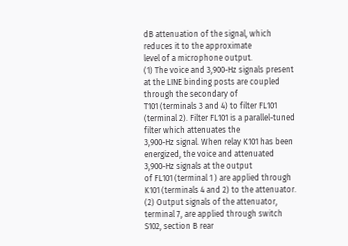dB attenuation of the signal, which reduces it to the approximate
level of a microphone output.
(1) The voice and 3,900-Hz signals present at the LINE binding posts are coupled through the secondary of
T101 (terminals 3 and 4) to filter FL101 (terminal 2). Filter FL101 is a parallel-tuned filter which attenuates the
3,900-Hz signal. When relay K101 has been energized, the voice and attenuated 3,900-Hz signals at the output
of FL101 (terminal 1 ) are applied through K101 (terminals 4 and 2) to the attenuator.
(2) Output signals of the attenuator, terminal 7, are applied through switch S102, section B rear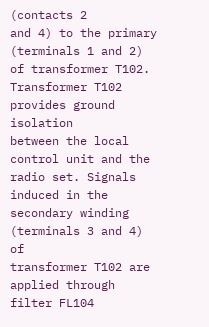(contacts 2
and 4) to the primary (terminals 1 and 2) of transformer T102. Transformer T102 provides ground isolation
between the local control unit and the radio set. Signals induced in the secondary winding (terminals 3 and 4) of
transformer T102 are applied through filter FL104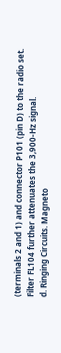(terminals 2 and 1) and connector P101 (pin D) to the radio set.
Filter FL104 further attenuates the 3,900-Hz signal.
d. Ringing Circuits. Magneto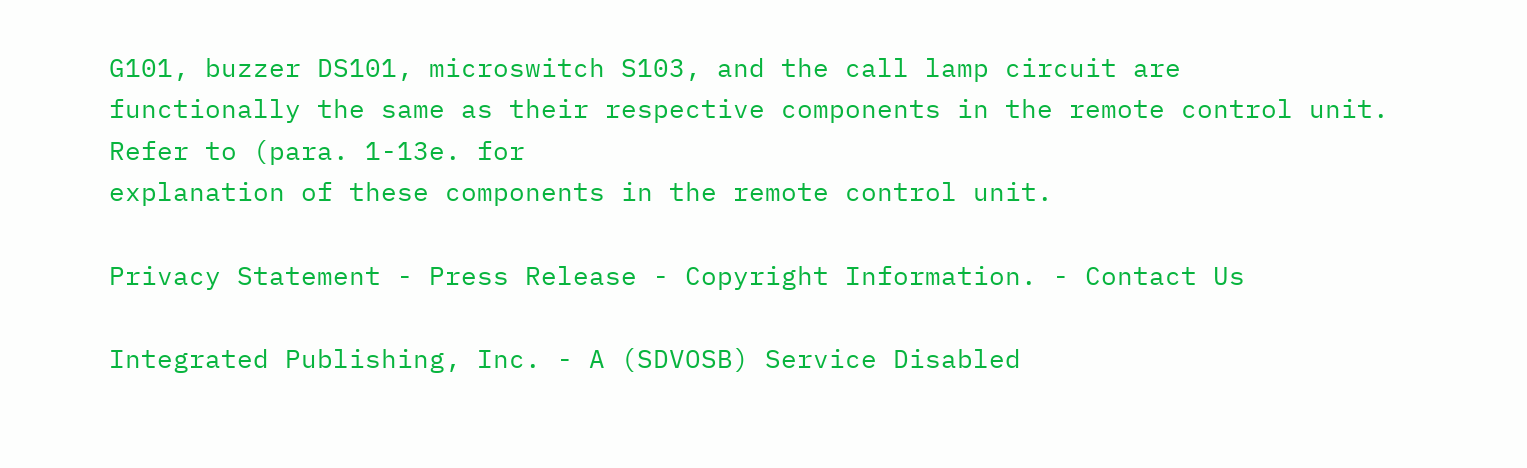G101, buzzer DS101, microswitch S103, and the call lamp circuit are
functionally the same as their respective components in the remote control unit. Refer to (para. 1-13e. for
explanation of these components in the remote control unit.

Privacy Statement - Press Release - Copyright Information. - Contact Us

Integrated Publishing, Inc. - A (SDVOSB) Service Disabled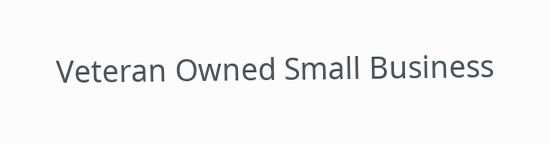Veteran Owned Small Business